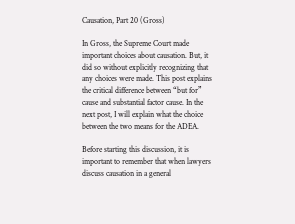Causation, Part 20 (Gross)

In Gross, the Supreme Court made important choices about causation. But, it did so without explicitly recognizing that any choices were made. This post explains the critical difference between “but for” cause and substantial factor cause. In the next post, I will explain what the choice between the two means for the ADEA.

Before starting this discussion, it is important to remember that when lawyers discuss causation in a general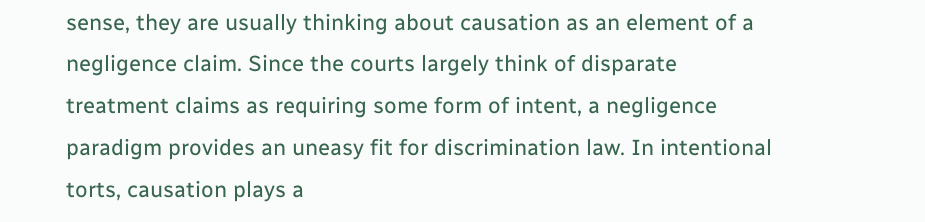sense, they are usually thinking about causation as an element of a negligence claim. Since the courts largely think of disparate treatment claims as requiring some form of intent, a negligence paradigm provides an uneasy fit for discrimination law. In intentional torts, causation plays a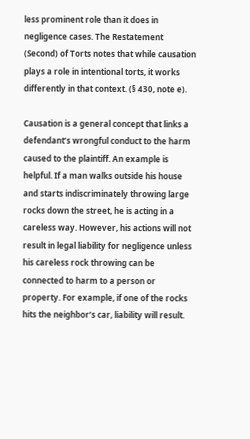less prominent role than it does in negligence cases. The Restatement (Second) of Torts notes that while causation plays a role in intentional torts, it works differently in that context. (§ 430, note e).

Causation is a general concept that links a defendant’s wrongful conduct to the harm caused to the plaintiff. An example is helpful. If a man walks outside his house and starts indiscriminately throwing large rocks down the street, he is acting in a careless way. However, his actions will not result in legal liability for negligence unless his careless rock throwing can be connected to harm to a person or property. For example, if one of the rocks hits the neighbor’s car, liability will result.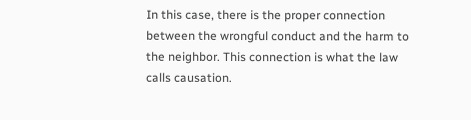In this case, there is the proper connection between the wrongful conduct and the harm to the neighbor. This connection is what the law calls causation.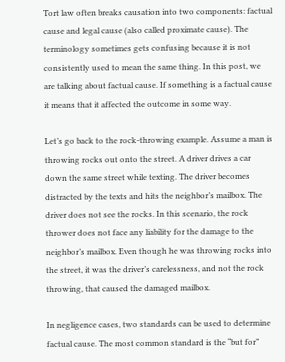Tort law often breaks causation into two components: factual cause and legal cause (also called proximate cause). The terminology sometimes gets confusing because it is not consistently used to mean the same thing. In this post, we are talking about factual cause. If something is a factual cause it means that it affected the outcome in some way.

Let’s go back to the rock-throwing example. Assume a man is throwing rocks out onto the street. A driver drives a car down the same street while texting. The driver becomes distracted by the texts and hits the neighbor’s mailbox. The driver does not see the rocks. In this scenario, the rock thrower does not face any liability for the damage to the neighbor’s mailbox. Even though he was throwing rocks into the street, it was the driver’s carelessness, and not the rock throwing, that caused the damaged mailbox.

In negligence cases, two standards can be used to determine factual cause. The most common standard is the “but for”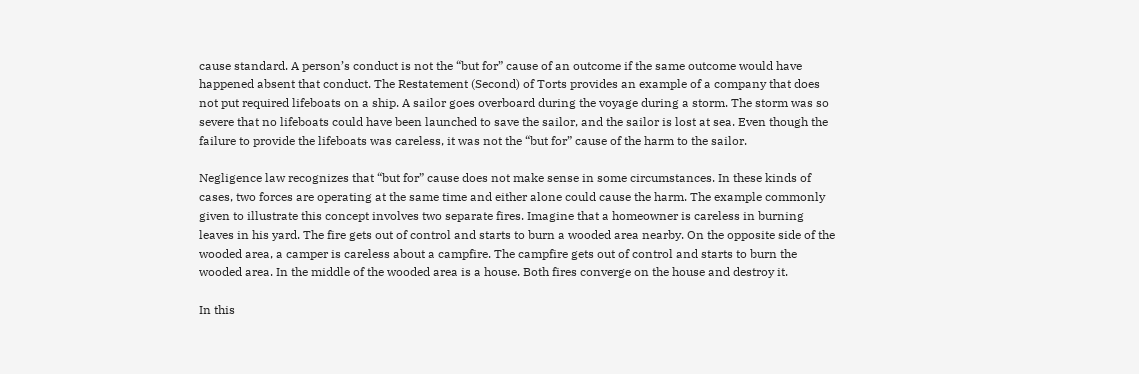cause standard. A person’s conduct is not the “but for” cause of an outcome if the same outcome would have happened absent that conduct. The Restatement (Second) of Torts provides an example of a company that does not put required lifeboats on a ship. A sailor goes overboard during the voyage during a storm. The storm was so severe that no lifeboats could have been launched to save the sailor, and the sailor is lost at sea. Even though the failure to provide the lifeboats was careless, it was not the “but for” cause of the harm to the sailor.

Negligence law recognizes that “but for” cause does not make sense in some circumstances. In these kinds of cases, two forces are operating at the same time and either alone could cause the harm. The example commonly given to illustrate this concept involves two separate fires. Imagine that a homeowner is careless in burning leaves in his yard. The fire gets out of control and starts to burn a wooded area nearby. On the opposite side of the wooded area, a camper is careless about a campfire. The campfire gets out of control and starts to burn the wooded area. In the middle of the wooded area is a house. Both fires converge on the house and destroy it.

In this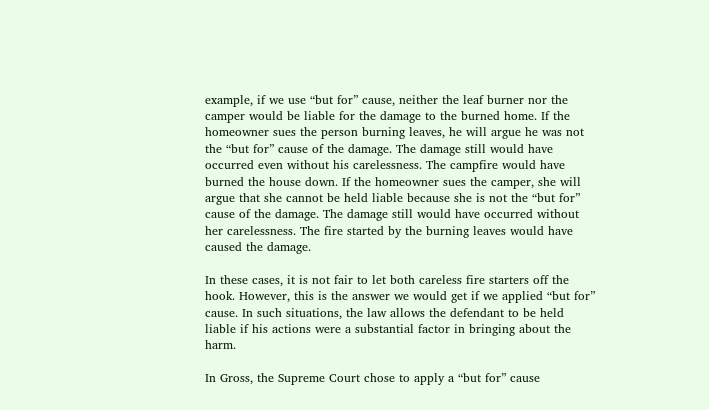example, if we use “but for” cause, neither the leaf burner nor the camper would be liable for the damage to the burned home. If the homeowner sues the person burning leaves, he will argue he was not the “but for” cause of the damage. The damage still would have occurred even without his carelessness. The campfire would have burned the house down. If the homeowner sues the camper, she will argue that she cannot be held liable because she is not the “but for” cause of the damage. The damage still would have occurred without her carelessness. The fire started by the burning leaves would have caused the damage.

In these cases, it is not fair to let both careless fire starters off the hook. However, this is the answer we would get if we applied “but for” cause. In such situations, the law allows the defendant to be held liable if his actions were a substantial factor in bringing about the harm.

In Gross, the Supreme Court chose to apply a “but for” cause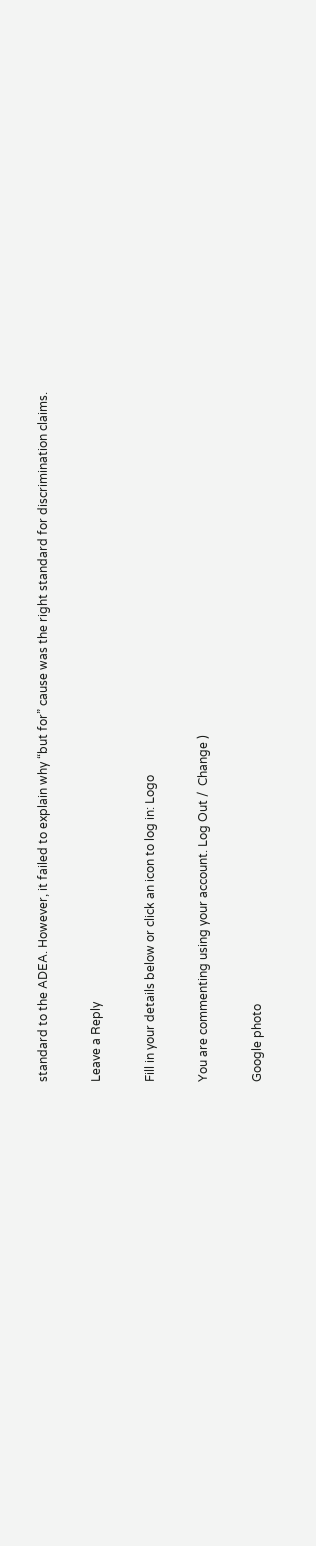standard to the ADEA. However, it failed to explain why “but for” cause was the right standard for discrimination claims.

Leave a Reply

Fill in your details below or click an icon to log in: Logo

You are commenting using your account. Log Out /  Change )

Google photo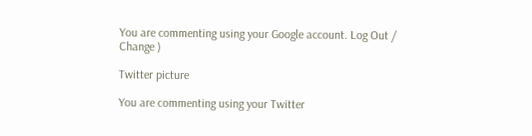You are commenting using your Google account. Log Out /  Change )

Twitter picture

You are commenting using your Twitter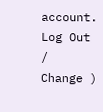account. Log Out /  Change )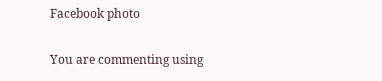Facebook photo

You are commenting using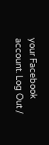your Facebook account. Log Out /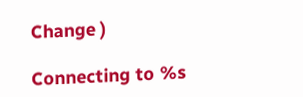Change )

Connecting to %s